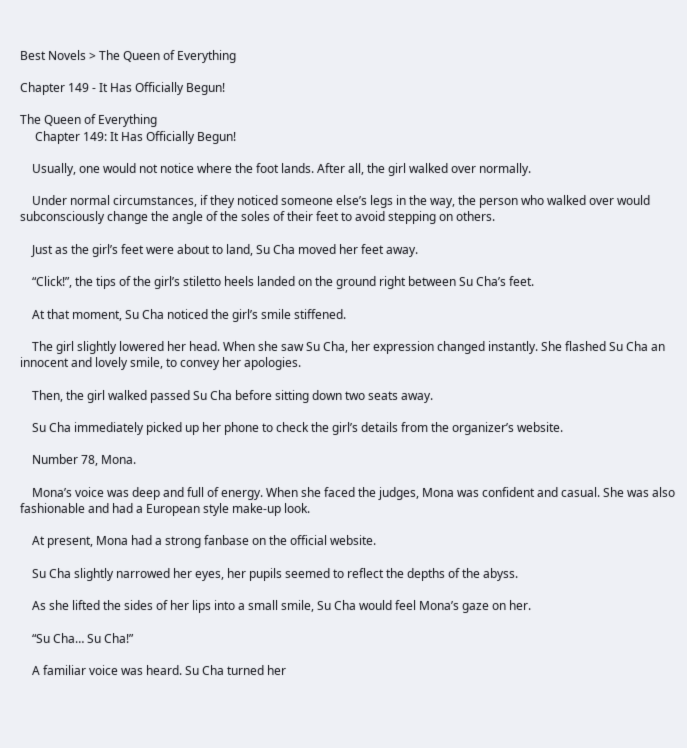Best Novels > The Queen of Everything

Chapter 149 - It Has Officially Begun!

The Queen of Everything
     Chapter 149: It Has Officially Begun!

    Usually, one would not notice where the foot lands. After all, the girl walked over normally.

    Under normal circumstances, if they noticed someone else’s legs in the way, the person who walked over would subconsciously change the angle of the soles of their feet to avoid stepping on others.

    Just as the girl’s feet were about to land, Su Cha moved her feet away.

    “Click!”, the tips of the girl’s stiletto heels landed on the ground right between Su Cha’s feet.

    At that moment, Su Cha noticed the girl’s smile stiffened.

    The girl slightly lowered her head. When she saw Su Cha, her expression changed instantly. She flashed Su Cha an innocent and lovely smile, to convey her apologies.

    Then, the girl walked passed Su Cha before sitting down two seats away.

    Su Cha immediately picked up her phone to check the girl’s details from the organizer’s website.

    Number 78, Mona.

    Mona’s voice was deep and full of energy. When she faced the judges, Mona was confident and casual. She was also fashionable and had a European style make-up look.

    At present, Mona had a strong fanbase on the official website.

    Su Cha slightly narrowed her eyes, her pupils seemed to reflect the depths of the abyss.

    As she lifted the sides of her lips into a small smile, Su Cha would feel Mona’s gaze on her.

    “Su Cha… Su Cha!”

    A familiar voice was heard. Su Cha turned her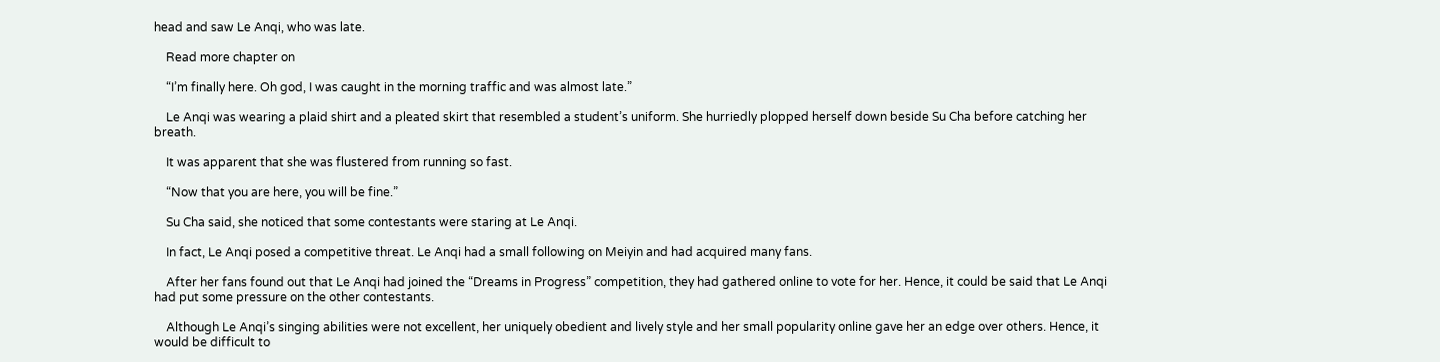head and saw Le Anqi, who was late.

    Read more chapter on

    “I’m finally here. Oh god, I was caught in the morning traffic and was almost late.”

    Le Anqi was wearing a plaid shirt and a pleated skirt that resembled a student’s uniform. She hurriedly plopped herself down beside Su Cha before catching her breath.

    It was apparent that she was flustered from running so fast.

    “Now that you are here, you will be fine.”

    Su Cha said, she noticed that some contestants were staring at Le Anqi.

    In fact, Le Anqi posed a competitive threat. Le Anqi had a small following on Meiyin and had acquired many fans.

    After her fans found out that Le Anqi had joined the “Dreams in Progress” competition, they had gathered online to vote for her. Hence, it could be said that Le Anqi had put some pressure on the other contestants.

    Although Le Anqi’s singing abilities were not excellent, her uniquely obedient and lively style and her small popularity online gave her an edge over others. Hence, it would be difficult to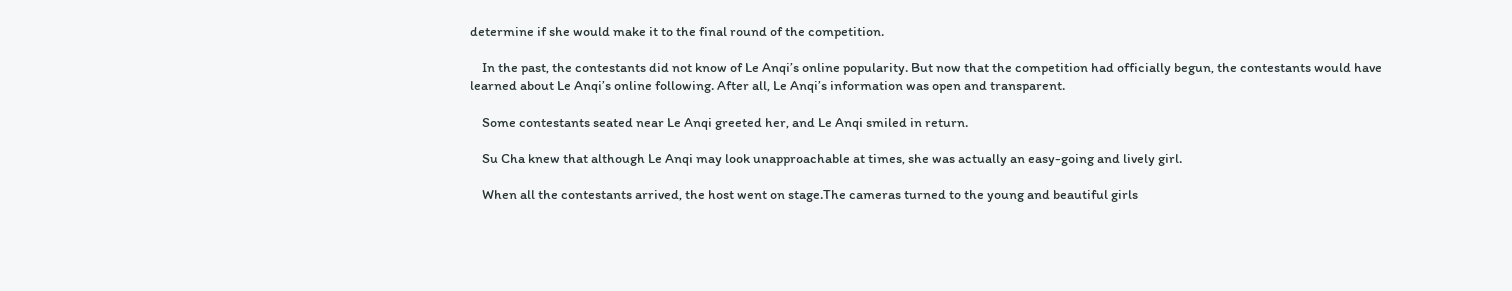determine if she would make it to the final round of the competition.

    In the past, the contestants did not know of Le Anqi’s online popularity. But now that the competition had officially begun, the contestants would have learned about Le Anqi’s online following. After all, Le Anqi’s information was open and transparent.

    Some contestants seated near Le Anqi greeted her, and Le Anqi smiled in return.

    Su Cha knew that although Le Anqi may look unapproachable at times, she was actually an easy-going and lively girl.

    When all the contestants arrived, the host went on stage.The cameras turned to the young and beautiful girls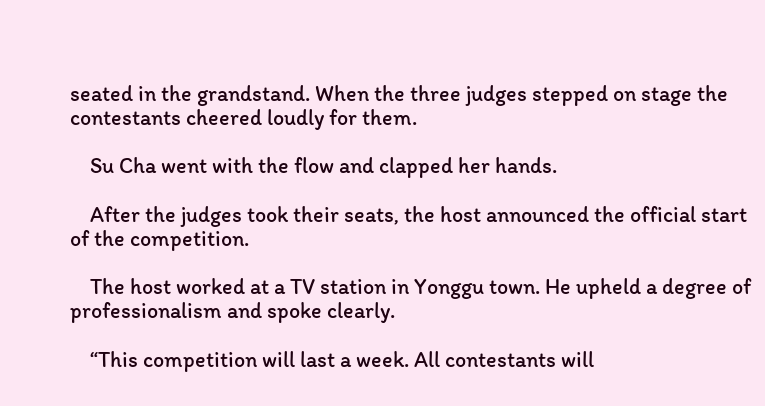seated in the grandstand. When the three judges stepped on stage the contestants cheered loudly for them.

    Su Cha went with the flow and clapped her hands.

    After the judges took their seats, the host announced the official start of the competition.

    The host worked at a TV station in Yonggu town. He upheld a degree of professionalism and spoke clearly.

    “This competition will last a week. All contestants will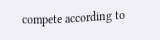compete according to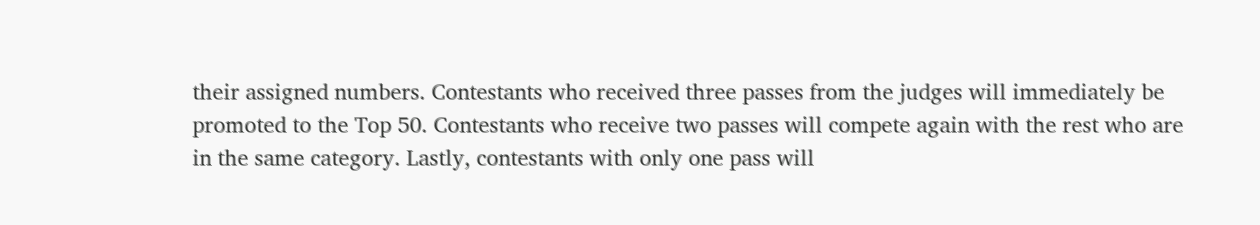their assigned numbers. Contestants who received three passes from the judges will immediately be promoted to the Top 50. Contestants who receive two passes will compete again with the rest who are in the same category. Lastly, contestants with only one pass will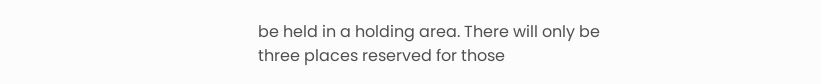be held in a holding area. There will only be three places reserved for those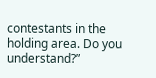contestants in the holding area. Do you understand?”